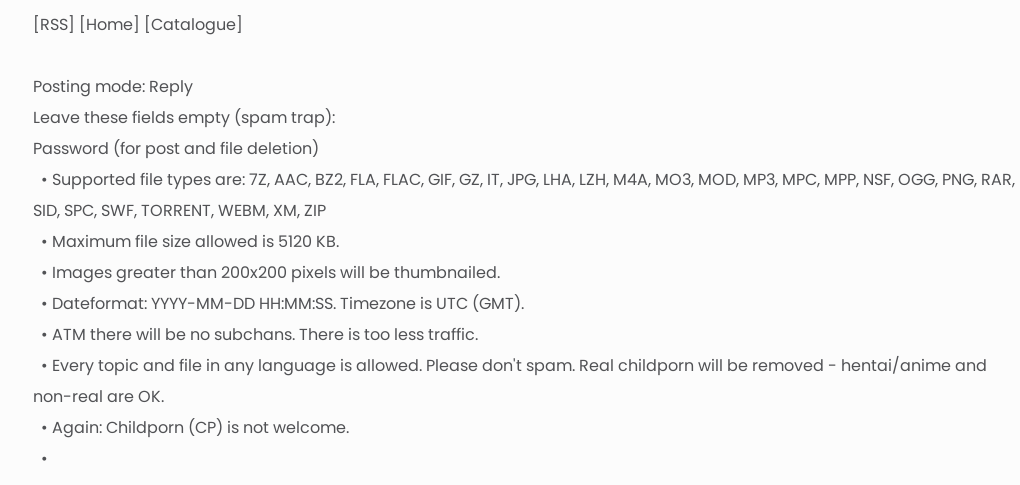[RSS] [Home] [Catalogue]

Posting mode: Reply
Leave these fields empty (spam trap):
Password (for post and file deletion)
  • Supported file types are: 7Z, AAC, BZ2, FLA, FLAC, GIF, GZ, IT, JPG, LHA, LZH, M4A, MO3, MOD, MP3, MPC, MPP, NSF, OGG, PNG, RAR, SID, SPC, SWF, TORRENT, WEBM, XM, ZIP
  • Maximum file size allowed is 5120 KB.
  • Images greater than 200x200 pixels will be thumbnailed.
  • Dateformat: YYYY-MM-DD HH:MM:SS. Timezone is UTC (GMT).
  • ATM there will be no subchans. There is too less traffic.
  • Every topic and file in any language is allowed. Please don't spam. Real childporn will be removed - hentai/anime and non-real are OK.
  • Again: Childporn (CP) is not welcome.
  •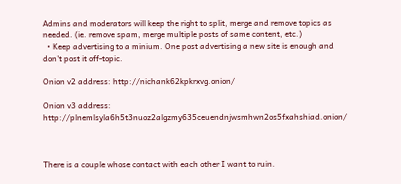Admins and moderators will keep the right to split, merge and remove topics as needed. (ie. remove spam, merge multiple posts of same content, etc.)
  • Keep advertising to a minium. One post advertising a new site is enough and don't post it off-topic.

Onion v2 address: http://nichank62kpkrxvg.onion/

Onion v3 address: http://plnemlsyla6h5t3nuoz2algzmy635ceuendnjwsmhwn2os5fxahshiad.onion/



There is a couple whose contact with each other I want to ruin.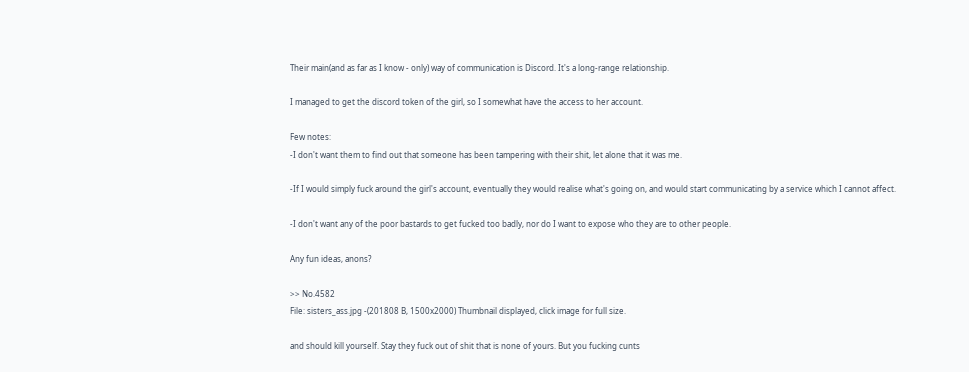Their main(and as far as I know - only) way of communication is Discord. It's a long-range relationship.

I managed to get the discord token of the girl, so I somewhat have the access to her account.

Few notes:
-I don't want them to find out that someone has been tampering with their shit, let alone that it was me.

-If I would simply fuck around the girl's account, eventually they would realise what's going on, and would start communicating by a service which I cannot affect.

-I don't want any of the poor bastards to get fucked too badly, nor do I want to expose who they are to other people.

Any fun ideas, anons?

>> No.4582
File: sisters_ass.jpg -(201808 B, 1500x2000) Thumbnail displayed, click image for full size.

and should kill yourself. Stay they fuck out of shit that is none of yours. But you fucking cunts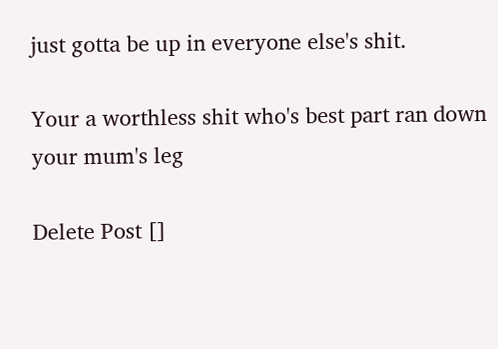just gotta be up in everyone else's shit.

Your a worthless shit who's best part ran down your mum's leg

Delete Post []